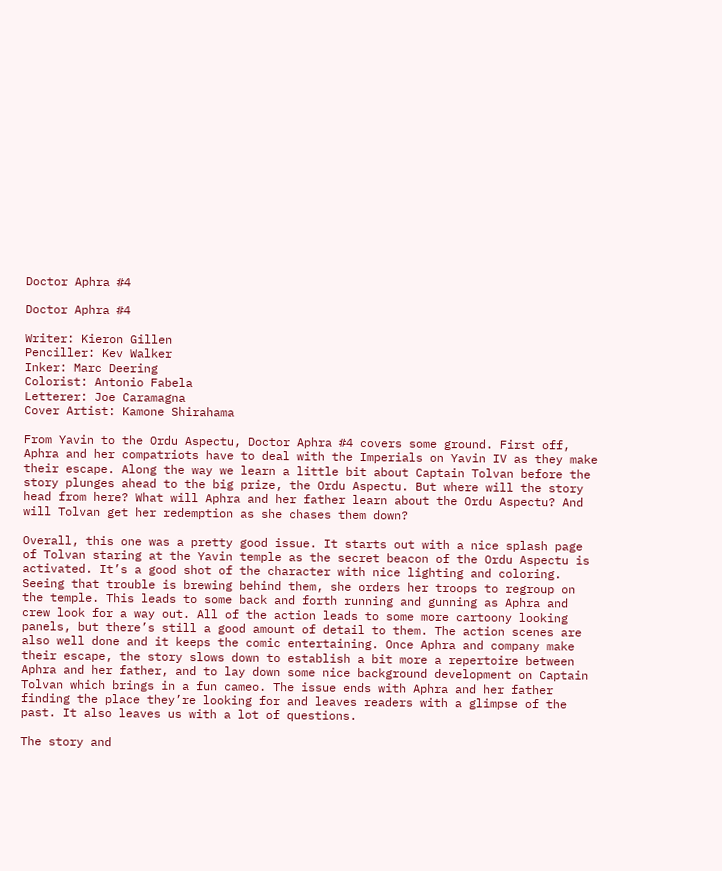Doctor Aphra #4

Doctor Aphra #4

Writer: Kieron Gillen
Penciller: Kev Walker
Inker: Marc Deering
Colorist: Antonio Fabela
Letterer: Joe Caramagna
Cover Artist: Kamone Shirahama

From Yavin to the Ordu Aspectu, Doctor Aphra #4 covers some ground. First off, Aphra and her compatriots have to deal with the Imperials on Yavin IV as they make their escape. Along the way we learn a little bit about Captain Tolvan before the story plunges ahead to the big prize, the Ordu Aspectu. But where will the story head from here? What will Aphra and her father learn about the Ordu Aspectu? And will Tolvan get her redemption as she chases them down?

Overall, this one was a pretty good issue. It starts out with a nice splash page of Tolvan staring at the Yavin temple as the secret beacon of the Ordu Aspectu is activated. It’s a good shot of the character with nice lighting and coloring. Seeing that trouble is brewing behind them, she orders her troops to regroup on the temple. This leads to some back and forth running and gunning as Aphra and crew look for a way out. All of the action leads to some more cartoony looking panels, but there’s still a good amount of detail to them. The action scenes are also well done and it keeps the comic entertaining. Once Aphra and company make their escape, the story slows down to establish a bit more a repertoire between Aphra and her father, and to lay down some nice background development on Captain Tolvan which brings in a fun cameo. The issue ends with Aphra and her father finding the place they’re looking for and leaves readers with a glimpse of the past. It also leaves us with a lot of questions.

The story and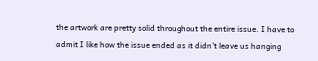the artwork are pretty solid throughout the entire issue. I have to admit I like how the issue ended as it didn’t leave us hanging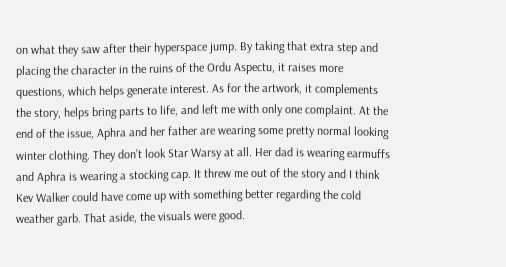on what they saw after their hyperspace jump. By taking that extra step and placing the character in the ruins of the Ordu Aspectu, it raises more questions, which helps generate interest. As for the artwork, it complements the story, helps bring parts to life, and left me with only one complaint. At the end of the issue, Aphra and her father are wearing some pretty normal looking winter clothing. They don’t look Star Warsy at all. Her dad is wearing earmuffs and Aphra is wearing a stocking cap. It threw me out of the story and I think Kev Walker could have come up with something better regarding the cold weather garb. That aside, the visuals were good.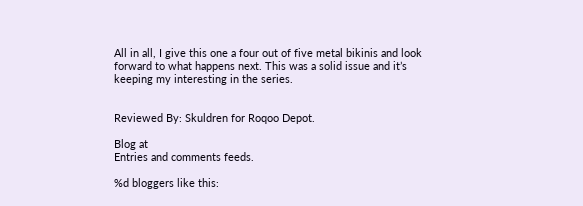All in all, I give this one a four out of five metal bikinis and look forward to what happens next. This was a solid issue and it’s keeping my interesting in the series.


Reviewed By: Skuldren for Roqoo Depot.

Blog at
Entries and comments feeds.

%d bloggers like this: